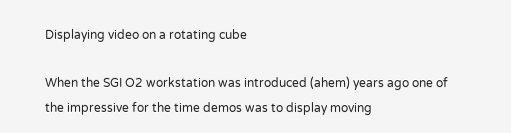Displaying video on a rotating cube

When the SGI O2 workstation was introduced (ahem) years ago one of the impressive for the time demos was to display moving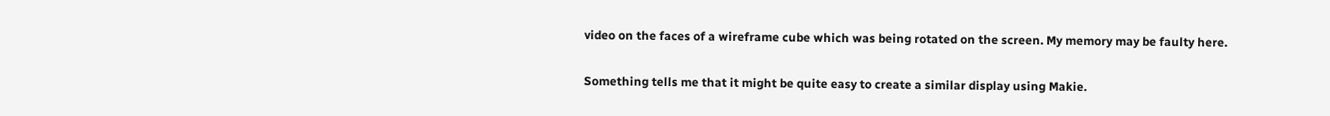video on the faces of a wireframe cube which was being rotated on the screen. My memory may be faulty here.

Something tells me that it might be quite easy to create a similar display using Makie.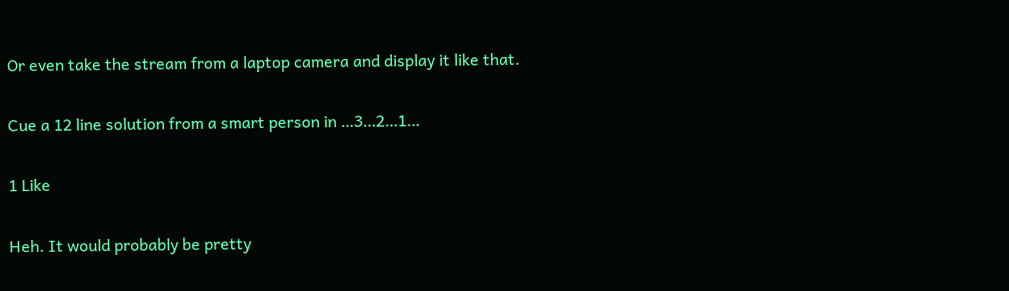Or even take the stream from a laptop camera and display it like that.

Cue a 12 line solution from a smart person in …3…2…1…

1 Like

Heh. It would probably be pretty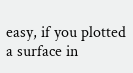easy, if you plotted a surface in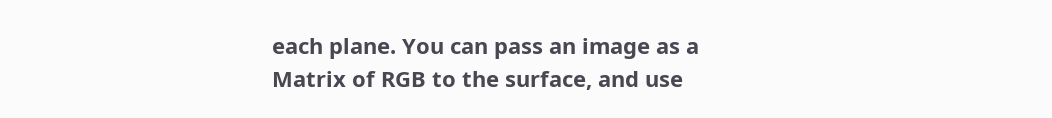each plane. You can pass an image as a Matrix of RGB to the surface, and use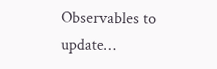Observables to update…